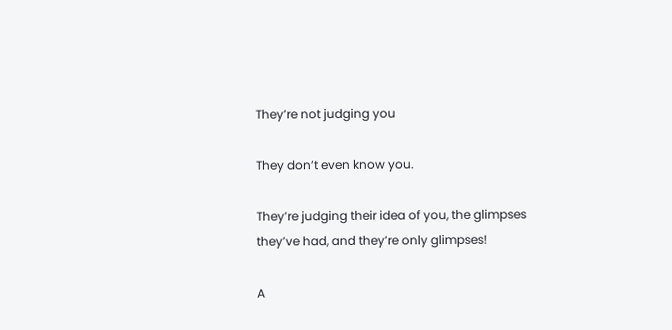They’re not judging you

They don’t even know you.

They’re judging their idea of you, the glimpses they’ve had, and they’re only glimpses!

A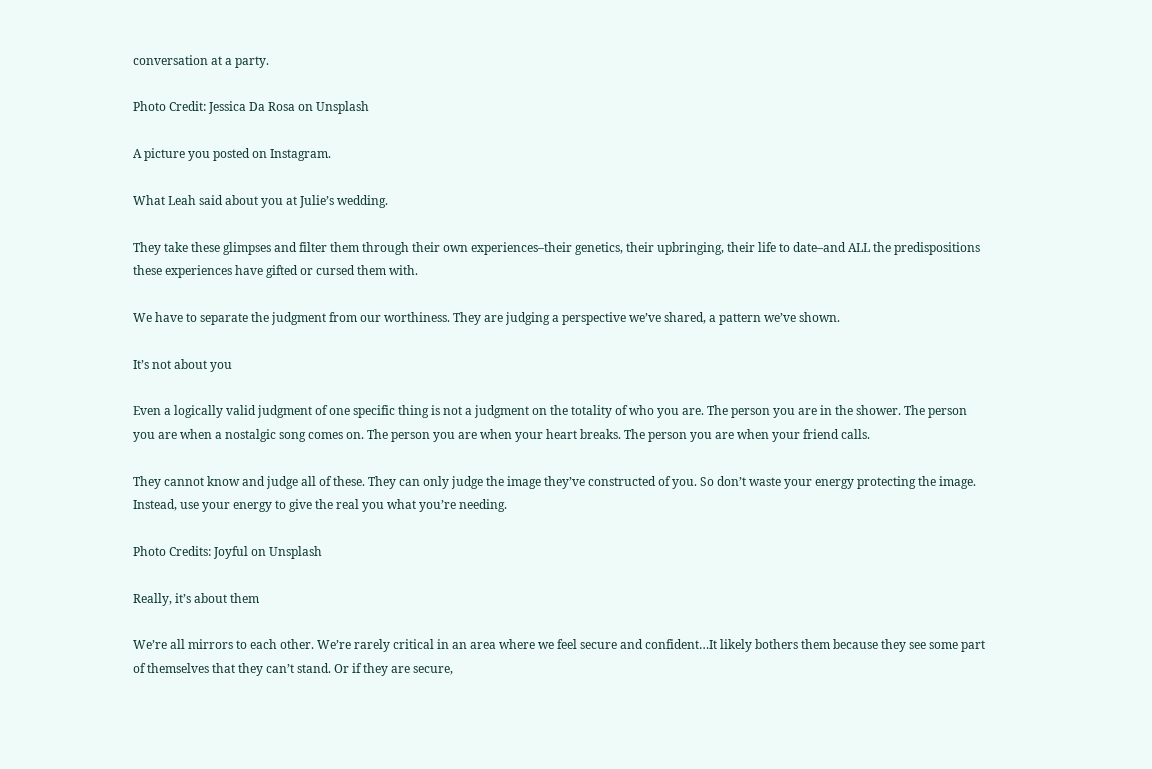conversation at a party.

Photo Credit: Jessica Da Rosa on Unsplash

A picture you posted on Instagram.

What Leah said about you at Julie’s wedding.

They take these glimpses and filter them through their own experiences–their genetics, their upbringing, their life to date–and ALL the predispositions these experiences have gifted or cursed them with.

We have to separate the judgment from our worthiness. They are judging a perspective we’ve shared, a pattern we’ve shown.

It’s not about you

Even a logically valid judgment of one specific thing is not a judgment on the totality of who you are. The person you are in the shower. The person you are when a nostalgic song comes on. The person you are when your heart breaks. The person you are when your friend calls.

They cannot know and judge all of these. They can only judge the image they’ve constructed of you. So don’t waste your energy protecting the image.
Instead, use your energy to give the real you what you’re needing.

Photo Credits: Joyful on Unsplash

Really, it’s about them

We’re all mirrors to each other. We’re rarely critical in an area where we feel secure and confident…It likely bothers them because they see some part of themselves that they can’t stand. Or if they are secure,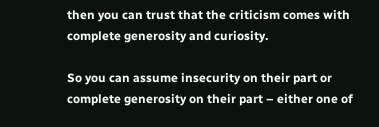then you can trust that the criticism comes with complete generosity and curiosity.

So you can assume insecurity on their part or complete generosity on their part – either one of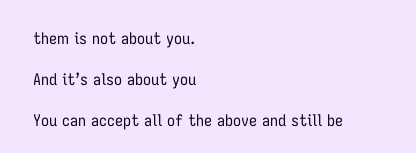them is not about you.

And it’s also about you

You can accept all of the above and still be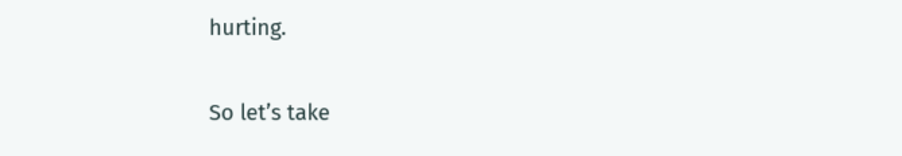hurting.

So let’s take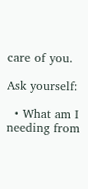care of you.

Ask yourself:

  • What am I needing from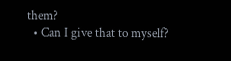them?
  • Can I give that to myself?